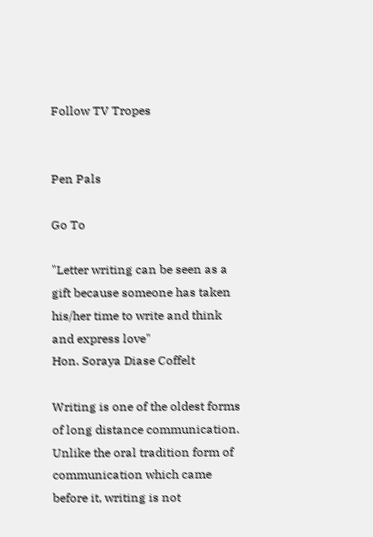Follow TV Tropes


Pen Pals

Go To

"Letter writing can be seen as a gift because someone has taken his/her time to write and think and express love"
Hon. Soraya Diase Coffelt

Writing is one of the oldest forms of long distance communication. Unlike the oral tradition form of communication which came before it, writing is not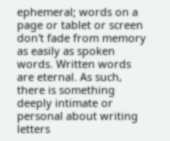ephemeral; words on a page or tablet or screen don't fade from memory as easily as spoken words. Written words are eternal. As such, there is something deeply intimate or personal about writing letters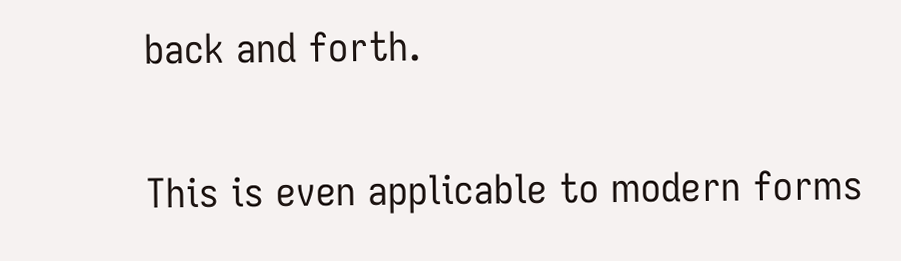back and forth.

This is even applicable to modern forms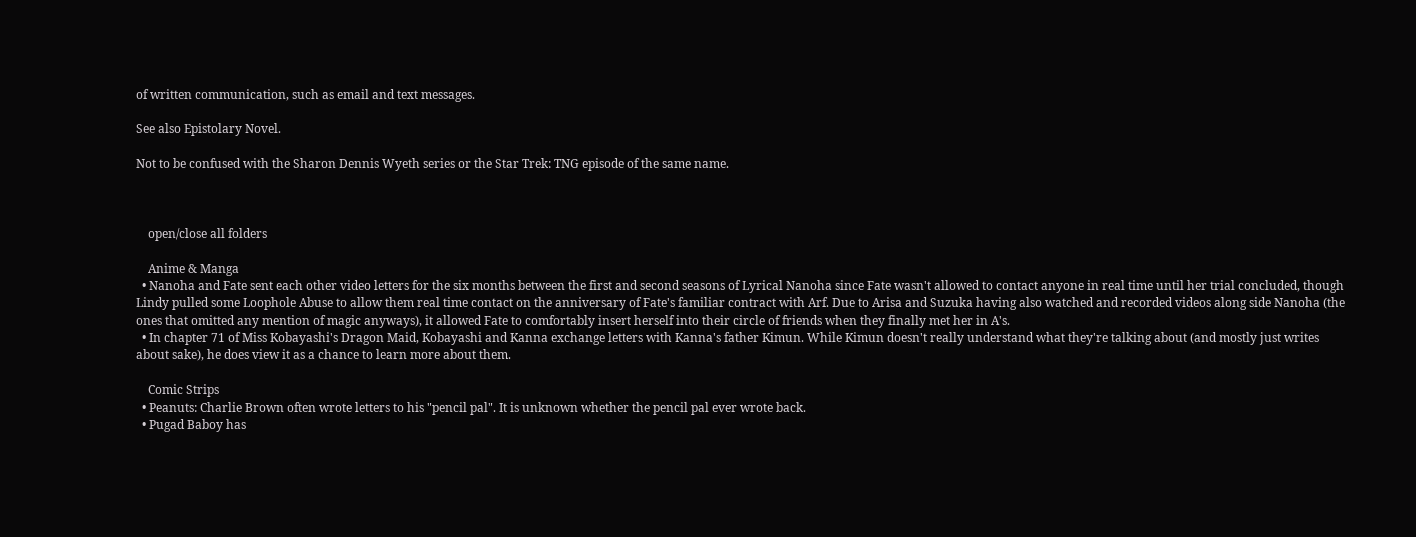of written communication, such as email and text messages.

See also Epistolary Novel.

Not to be confused with the Sharon Dennis Wyeth series or the Star Trek: TNG episode of the same name.



    open/close all folders

    Anime & Manga
  • Nanoha and Fate sent each other video letters for the six months between the first and second seasons of Lyrical Nanoha since Fate wasn't allowed to contact anyone in real time until her trial concluded, though Lindy pulled some Loophole Abuse to allow them real time contact on the anniversary of Fate's familiar contract with Arf. Due to Arisa and Suzuka having also watched and recorded videos along side Nanoha (the ones that omitted any mention of magic anyways), it allowed Fate to comfortably insert herself into their circle of friends when they finally met her in A's.
  • In chapter 71 of Miss Kobayashi's Dragon Maid, Kobayashi and Kanna exchange letters with Kanna's father Kimun. While Kimun doesn't really understand what they're talking about (and mostly just writes about sake), he does view it as a chance to learn more about them.

    Comic Strips
  • Peanuts: Charlie Brown often wrote letters to his "pencil pal". It is unknown whether the pencil pal ever wrote back.
  • Pugad Baboy has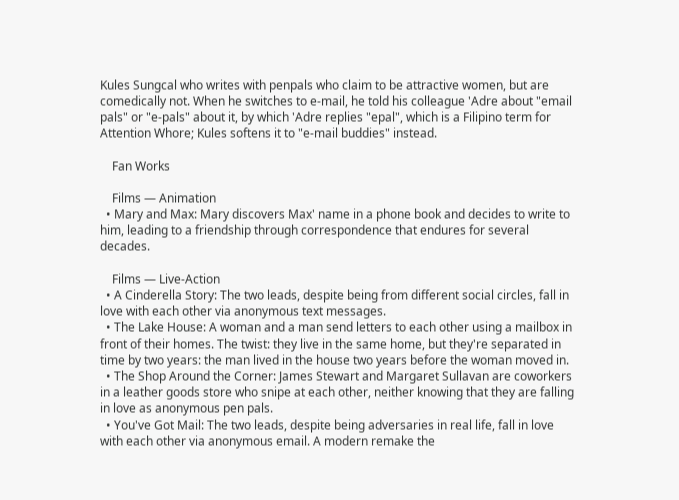Kules Sungcal who writes with penpals who claim to be attractive women, but are comedically not. When he switches to e-mail, he told his colleague 'Adre about "email pals" or "e-pals" about it, by which 'Adre replies "epal", which is a Filipino term for Attention Whore; Kules softens it to "e-mail buddies" instead.

    Fan Works

    Films — Animation
  • Mary and Max: Mary discovers Max' name in a phone book and decides to write to him, leading to a friendship through correspondence that endures for several decades.

    Films — Live-Action
  • A Cinderella Story: The two leads, despite being from different social circles, fall in love with each other via anonymous text messages.
  • The Lake House: A woman and a man send letters to each other using a mailbox in front of their homes. The twist: they live in the same home, but they're separated in time by two years: the man lived in the house two years before the woman moved in.
  • The Shop Around the Corner: James Stewart and Margaret Sullavan are coworkers in a leather goods store who snipe at each other, neither knowing that they are falling in love as anonymous pen pals.
  • You've Got Mail: The two leads, despite being adversaries in real life, fall in love with each other via anonymous email. A modern remake the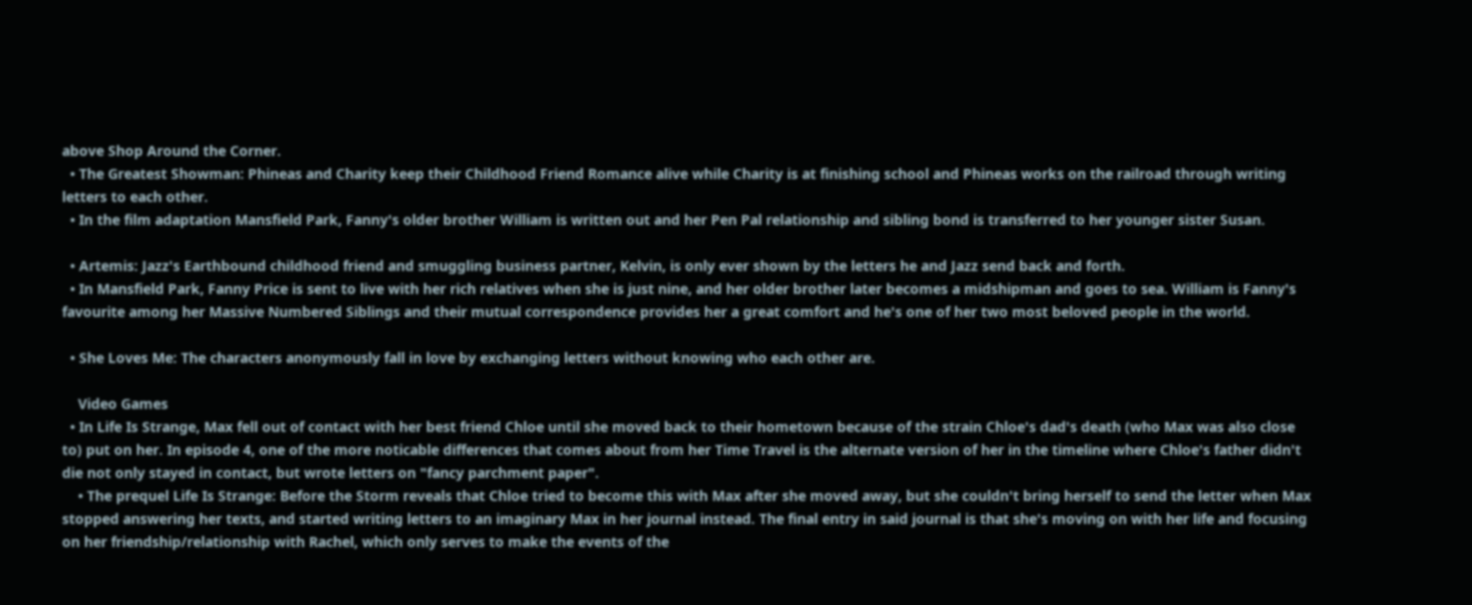above Shop Around the Corner.
  • The Greatest Showman: Phineas and Charity keep their Childhood Friend Romance alive while Charity is at finishing school and Phineas works on the railroad through writing letters to each other.
  • In the film adaptation Mansfield Park, Fanny's older brother William is written out and her Pen Pal relationship and sibling bond is transferred to her younger sister Susan.

  • Artemis: Jazz's Earthbound childhood friend and smuggling business partner, Kelvin, is only ever shown by the letters he and Jazz send back and forth.
  • In Mansfield Park, Fanny Price is sent to live with her rich relatives when she is just nine, and her older brother later becomes a midshipman and goes to sea. William is Fanny's favourite among her Massive Numbered Siblings and their mutual correspondence provides her a great comfort and he's one of her two most beloved people in the world.

  • She Loves Me: The characters anonymously fall in love by exchanging letters without knowing who each other are.

    Video Games
  • In Life Is Strange, Max fell out of contact with her best friend Chloe until she moved back to their hometown because of the strain Chloe's dad's death (who Max was also close to) put on her. In episode 4, one of the more noticable differences that comes about from her Time Travel is the alternate version of her in the timeline where Chloe's father didn't die not only stayed in contact, but wrote letters on "fancy parchment paper".
    • The prequel Life Is Strange: Before the Storm reveals that Chloe tried to become this with Max after she moved away, but she couldn't bring herself to send the letter when Max stopped answering her texts, and started writing letters to an imaginary Max in her journal instead. The final entry in said journal is that she's moving on with her life and focusing on her friendship/relationship with Rachel, which only serves to make the events of the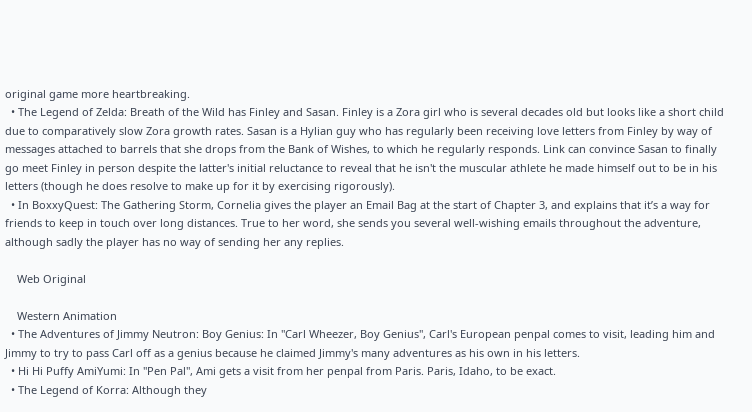original game more heartbreaking.
  • The Legend of Zelda: Breath of the Wild has Finley and Sasan. Finley is a Zora girl who is several decades old but looks like a short child due to comparatively slow Zora growth rates. Sasan is a Hylian guy who has regularly been receiving love letters from Finley by way of messages attached to barrels that she drops from the Bank of Wishes, to which he regularly responds. Link can convince Sasan to finally go meet Finley in person despite the latter's initial reluctance to reveal that he isn't the muscular athlete he made himself out to be in his letters (though he does resolve to make up for it by exercising rigorously).
  • In BoxxyQuest: The Gathering Storm, Cornelia gives the player an Email Bag at the start of Chapter 3, and explains that it’s a way for friends to keep in touch over long distances. True to her word, she sends you several well-wishing emails throughout the adventure, although sadly the player has no way of sending her any replies.

    Web Original

    Western Animation
  • The Adventures of Jimmy Neutron: Boy Genius: In "Carl Wheezer, Boy Genius", Carl's European penpal comes to visit, leading him and Jimmy to try to pass Carl off as a genius because he claimed Jimmy's many adventures as his own in his letters.
  • Hi Hi Puffy AmiYumi: In "Pen Pal", Ami gets a visit from her penpal from Paris. Paris, Idaho, to be exact.
  • The Legend of Korra: Although they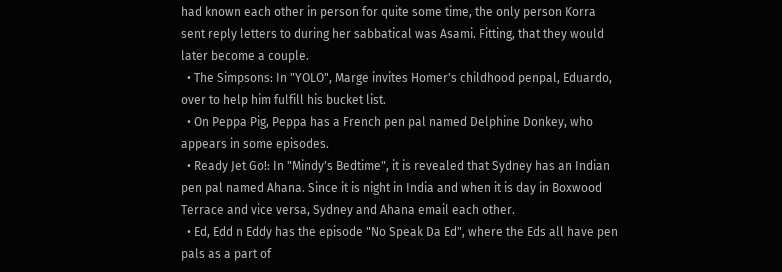had known each other in person for quite some time, the only person Korra sent reply letters to during her sabbatical was Asami. Fitting, that they would later become a couple.
  • The Simpsons: In "YOLO", Marge invites Homer's childhood penpal, Eduardo, over to help him fulfill his bucket list.
  • On Peppa Pig, Peppa has a French pen pal named Delphine Donkey, who appears in some episodes.
  • Ready Jet Go!: In "Mindy's Bedtime", it is revealed that Sydney has an Indian pen pal named Ahana. Since it is night in India and when it is day in Boxwood Terrace and vice versa, Sydney and Ahana email each other.
  • Ed, Edd n Eddy has the episode "No Speak Da Ed", where the Eds all have pen pals as a part of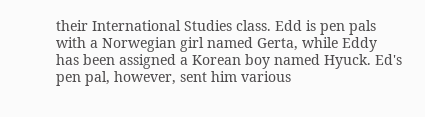their International Studies class. Edd is pen pals with a Norwegian girl named Gerta, while Eddy has been assigned a Korean boy named Hyuck. Ed's pen pal, however, sent him various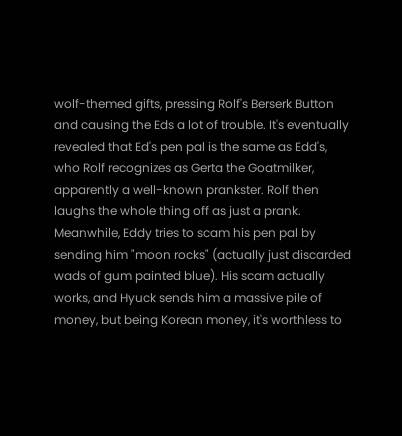wolf-themed gifts, pressing Rolf's Berserk Button and causing the Eds a lot of trouble. It's eventually revealed that Ed's pen pal is the same as Edd's, who Rolf recognizes as Gerta the Goatmilker, apparently a well-known prankster. Rolf then laughs the whole thing off as just a prank. Meanwhile, Eddy tries to scam his pen pal by sending him "moon rocks" (actually just discarded wads of gum painted blue). His scam actually works, and Hyuck sends him a massive pile of money, but being Korean money, it's worthless to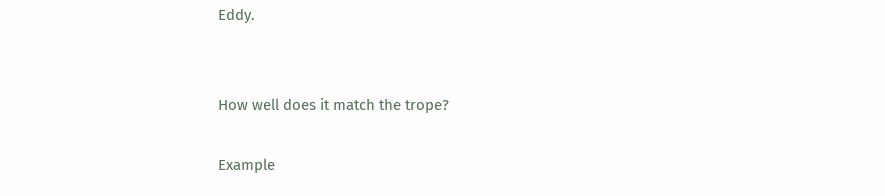Eddy.


How well does it match the trope?

Example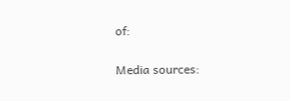of:


Media sources: